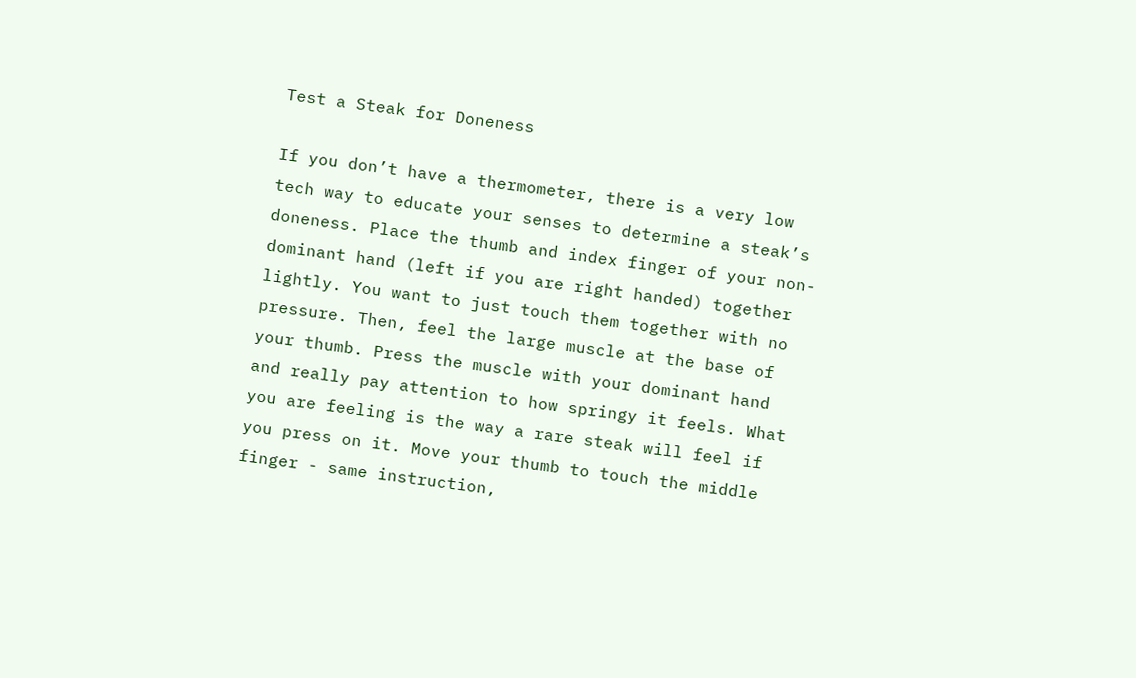Test a Steak for Doneness

If you don’t have a thermometer, there is a very low tech way to educate your senses to determine a steak’s doneness. Place the thumb and index finger of your non-dominant hand (left if you are right handed) together lightly. You want to just touch them together with no pressure. Then, feel the large muscle at the base of your thumb. Press the muscle with your dominant hand and really pay attention to how springy it feels. What you are feeling is the way a rare steak will feel if you press on it. Move your thumb to touch the middle finger - same instruction,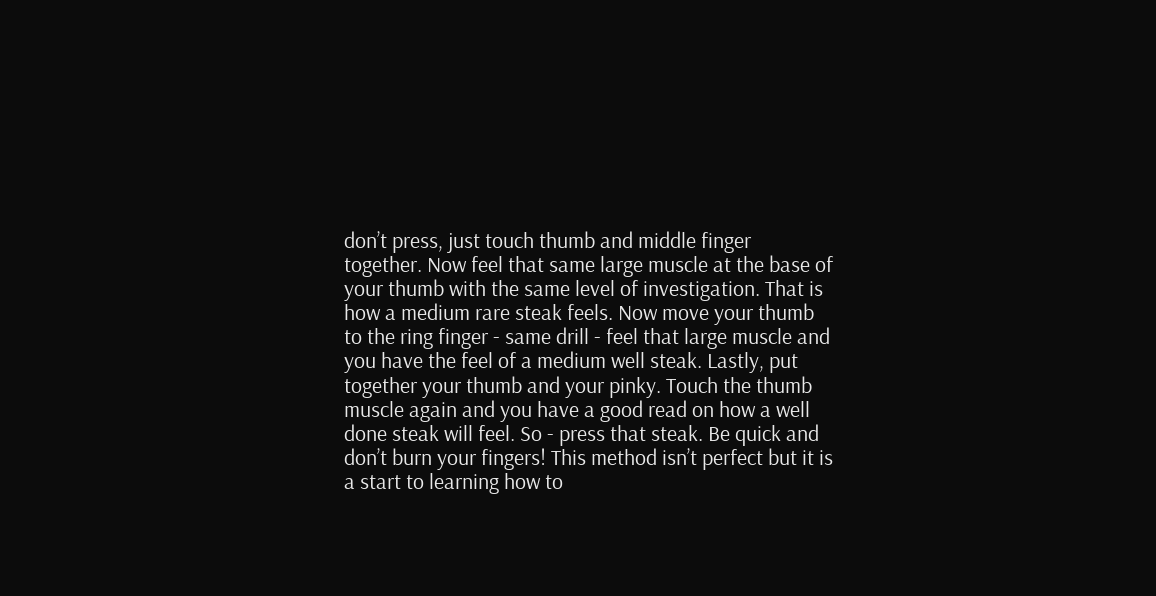don’t press, just touch thumb and middle finger together. Now feel that same large muscle at the base of your thumb with the same level of investigation. That is how a medium rare steak feels. Now move your thumb to the ring finger - same drill - feel that large muscle and you have the feel of a medium well steak. Lastly, put together your thumb and your pinky. Touch the thumb muscle again and you have a good read on how a well done steak will feel. So - press that steak. Be quick and don’t burn your fingers! This method isn’t perfect but it is a start to learning how to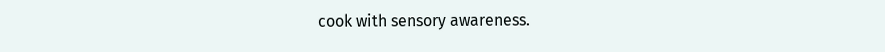cook with sensory awareness.